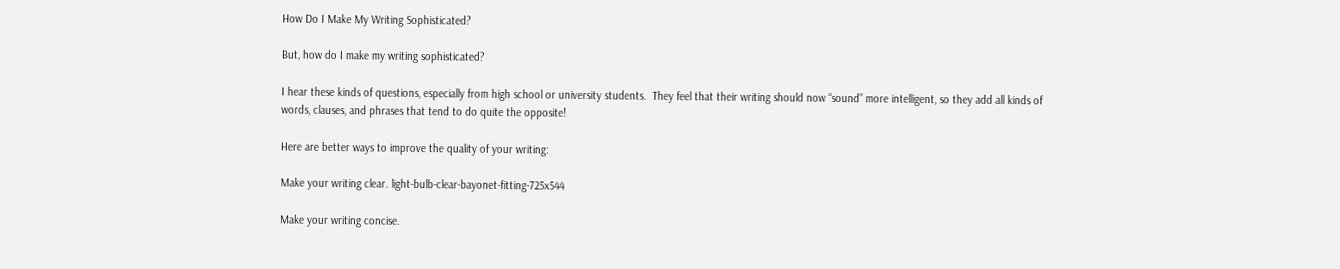How Do I Make My Writing Sophisticated?

But, how do I make my writing sophisticated?

I hear these kinds of questions, especially from high school or university students.  They feel that their writing should now “sound” more intelligent, so they add all kinds of words, clauses, and phrases that tend to do quite the opposite!

Here are better ways to improve the quality of your writing:

Make your writing clear. light-bulb-clear-bayonet-fitting-725x544

Make your writing concise.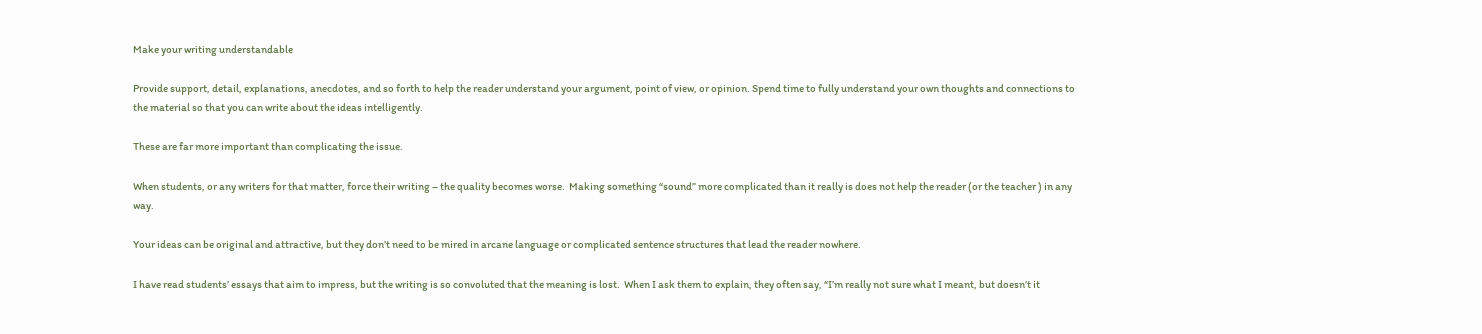Make your writing understandable

Provide support, detail, explanations, anecdotes, and so forth to help the reader understand your argument, point of view, or opinion. Spend time to fully understand your own thoughts and connections to the material so that you can write about the ideas intelligently.

These are far more important than complicating the issue.

When students, or any writers for that matter, force their writing – the quality becomes worse.  Making something “sound” more complicated than it really is does not help the reader (or the teacher ) in any way.

Your ideas can be original and attractive, but they don’t need to be mired in arcane language or complicated sentence structures that lead the reader nowhere.

I have read students’ essays that aim to impress, but the writing is so convoluted that the meaning is lost.  When I ask them to explain, they often say, “I’m really not sure what I meant, but doesn’t it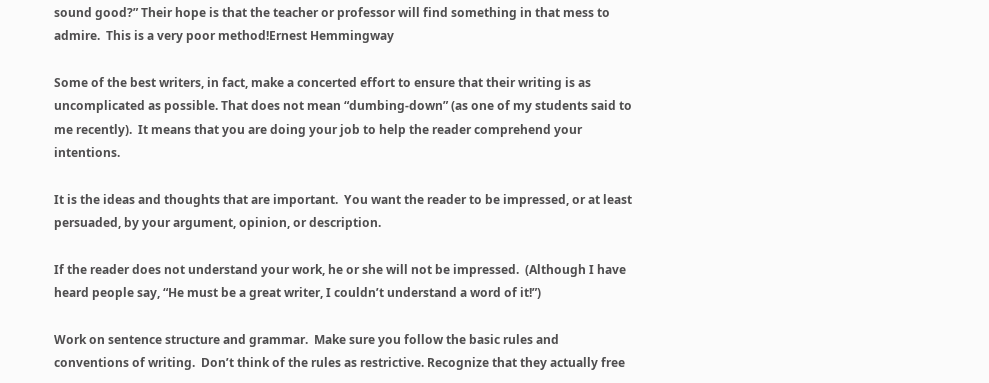sound good?” Their hope is that the teacher or professor will find something in that mess to admire.  This is a very poor method!Ernest Hemmingway

Some of the best writers, in fact, make a concerted effort to ensure that their writing is as uncomplicated as possible. That does not mean “dumbing-down” (as one of my students said to me recently).  It means that you are doing your job to help the reader comprehend your intentions.

It is the ideas and thoughts that are important.  You want the reader to be impressed, or at least persuaded, by your argument, opinion, or description.

If the reader does not understand your work, he or she will not be impressed.  (Although I have heard people say, “He must be a great writer, I couldn’t understand a word of it!”)

Work on sentence structure and grammar.  Make sure you follow the basic rules and conventions of writing.  Don’t think of the rules as restrictive. Recognize that they actually free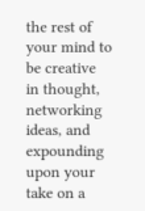the rest of your mind to be creative in thought, networking ideas, and expounding upon your take on a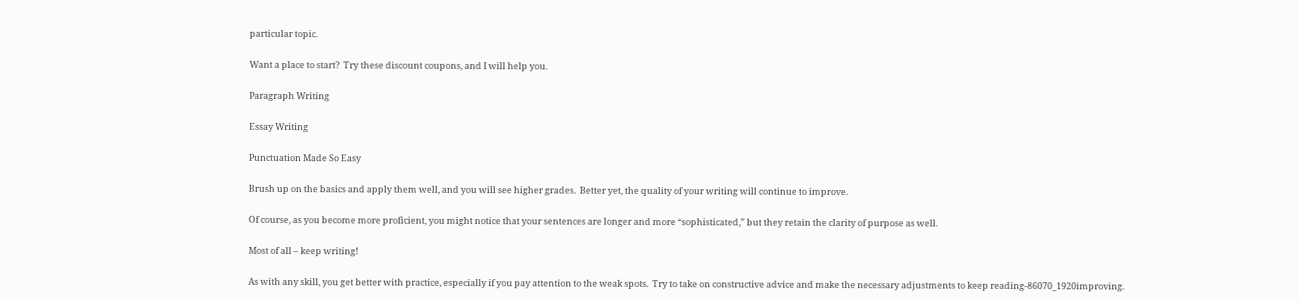particular topic.

Want a place to start?  Try these discount coupons, and I will help you.

Paragraph Writing

Essay Writing

Punctuation Made So Easy

Brush up on the basics and apply them well, and you will see higher grades.  Better yet, the quality of your writing will continue to improve.

Of course, as you become more proficient, you might notice that your sentences are longer and more “sophisticated,” but they retain the clarity of purpose as well.

Most of all – keep writing!

As with any skill, you get better with practice, especially if you pay attention to the weak spots.  Try to take on constructive advice and make the necessary adjustments to keep reading-86070_1920improving.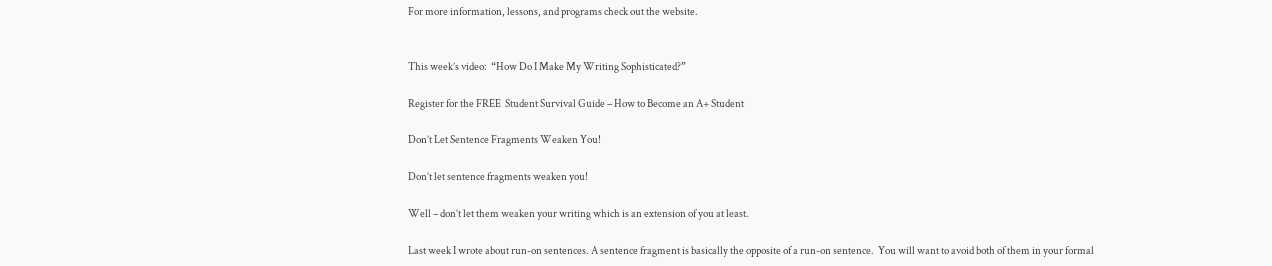For more information, lessons, and programs check out the website.


This week’s video:  “How Do I Make My Writing Sophisticated?”

Register for the FREE  Student Survival Guide – How to Become an A+ Student

Don’t Let Sentence Fragments Weaken You!

Don’t let sentence fragments weaken you!

Well – don’t let them weaken your writing which is an extension of you at least.

Last week I wrote about run-on sentences. A sentence fragment is basically the opposite of a run-on sentence.  You will want to avoid both of them in your formal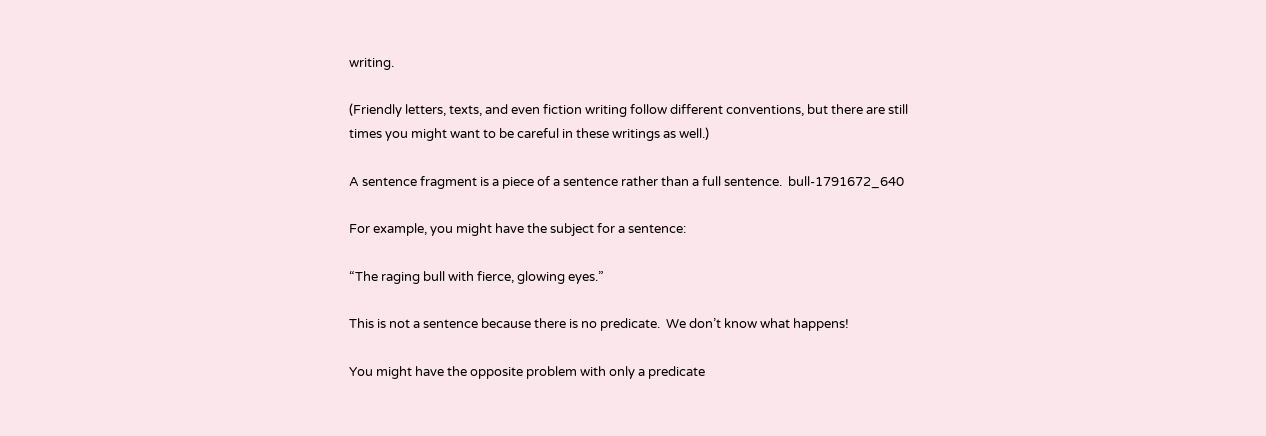writing.

(Friendly letters, texts, and even fiction writing follow different conventions, but there are still times you might want to be careful in these writings as well.)

A sentence fragment is a piece of a sentence rather than a full sentence.  bull-1791672_640

For example, you might have the subject for a sentence:

“The raging bull with fierce, glowing eyes.”

This is not a sentence because there is no predicate.  We don’t know what happens!

You might have the opposite problem with only a predicate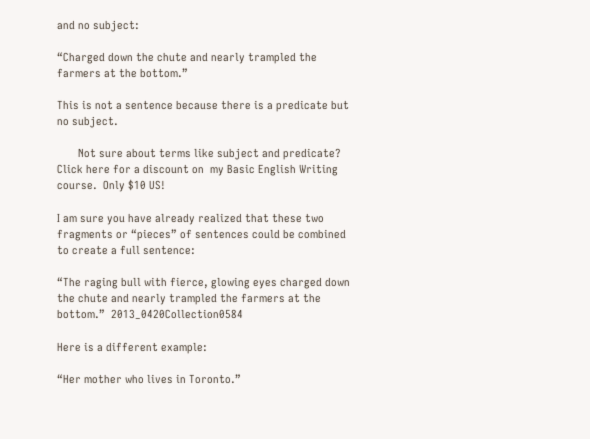and no subject:

“Charged down the chute and nearly trampled the farmers at the bottom.”

This is not a sentence because there is a predicate but no subject.

       Not sure about terms like subject and predicate?  Click here for a discount on  my Basic English Writing course.  Only $10 US!

I am sure you have already realized that these two fragments or “pieces” of sentences could be combined to create a full sentence:

“The raging bull with fierce, glowing eyes charged down the chute and nearly trampled the farmers at the bottom.”  2013_0420Collection0584

Here is a different example:

“Her mother who lives in Toronto.”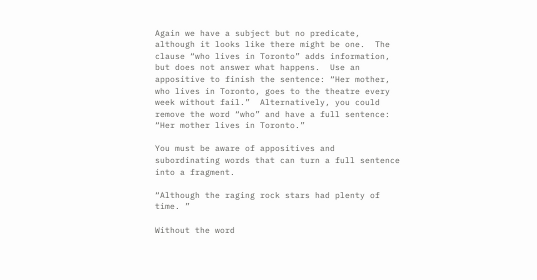Again we have a subject but no predicate, although it looks like there might be one.  The clause “who lives in Toronto” adds information, but does not answer what happens.  Use an appositive to finish the sentence: “Her mother, who lives in Toronto, goes to the theatre every week without fail.”  Alternatively, you could remove the word “who” and have a full sentence: “Her mother lives in Toronto.”

You must be aware of appositives and subordinating words that can turn a full sentence into a fragment.

“Although the raging rock stars had plenty of time. ”

Without the word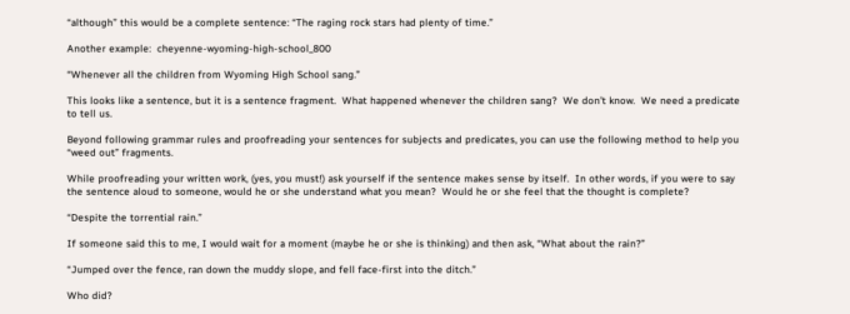“although” this would be a complete sentence: “The raging rock stars had plenty of time.”

Another example:  cheyenne-wyoming-high-school_800

“Whenever all the children from Wyoming High School sang.”

This looks like a sentence, but it is a sentence fragment.  What happened whenever the children sang?  We don’t know.  We need a predicate to tell us.

Beyond following grammar rules and proofreading your sentences for subjects and predicates, you can use the following method to help you “weed out” fragments.

While proofreading your written work, (yes, you must!) ask yourself if the sentence makes sense by itself.  In other words, if you were to say the sentence aloud to someone, would he or she understand what you mean?  Would he or she feel that the thought is complete?

“Despite the torrential rain.”

If someone said this to me, I would wait for a moment (maybe he or she is thinking) and then ask, “What about the rain?”

“Jumped over the fence, ran down the muddy slope, and fell face-first into the ditch.”

Who did?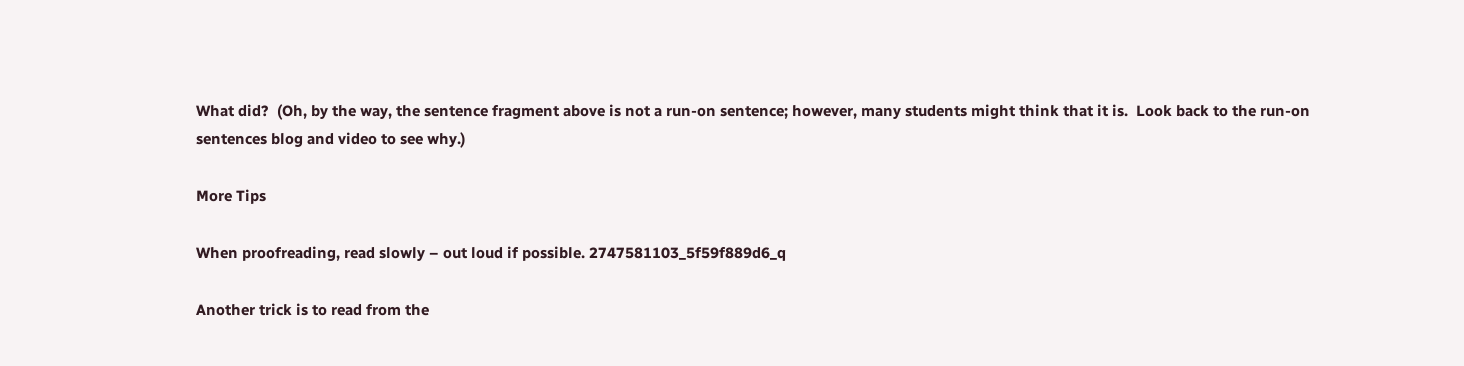What did?  (Oh, by the way, the sentence fragment above is not a run-on sentence; however, many students might think that it is.  Look back to the run-on sentences blog and video to see why.)

More Tips

When proofreading, read slowly – out loud if possible. 2747581103_5f59f889d6_q

Another trick is to read from the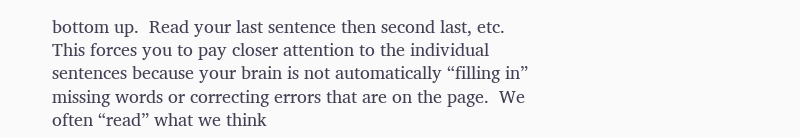bottom up.  Read your last sentence then second last, etc.  This forces you to pay closer attention to the individual sentences because your brain is not automatically “filling in” missing words or correcting errors that are on the page.  We often “read” what we think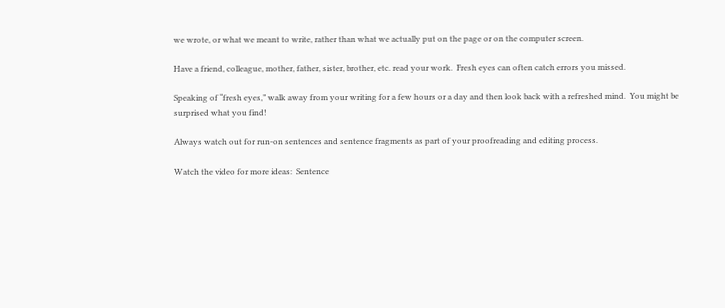we wrote, or what we meant to write, rather than what we actually put on the page or on the computer screen.

Have a friend, colleague, mother, father, sister, brother, etc. read your work.  Fresh eyes can often catch errors you missed.

Speaking of “fresh eyes,” walk away from your writing for a few hours or a day and then look back with a refreshed mind.  You might be surprised what you find!

Always watch out for run-on sentences and sentence fragments as part of your proofreading and editing process.

Watch the video for more ideas:  Sentence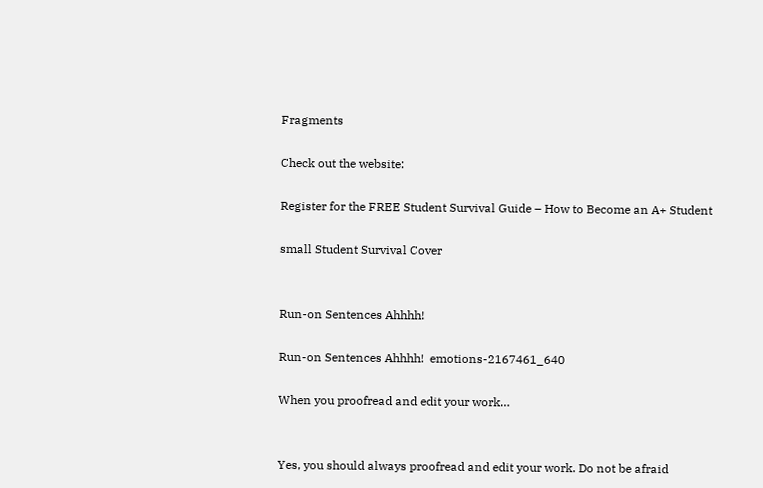Fragments

Check out the website:

Register for the FREE Student Survival Guide – How to Become an A+ Student

small Student Survival Cover


Run-on Sentences Ahhhh!

Run-on Sentences Ahhhh!  emotions-2167461_640

When you proofread and edit your work…


Yes, you should always proofread and edit your work. Do not be afraid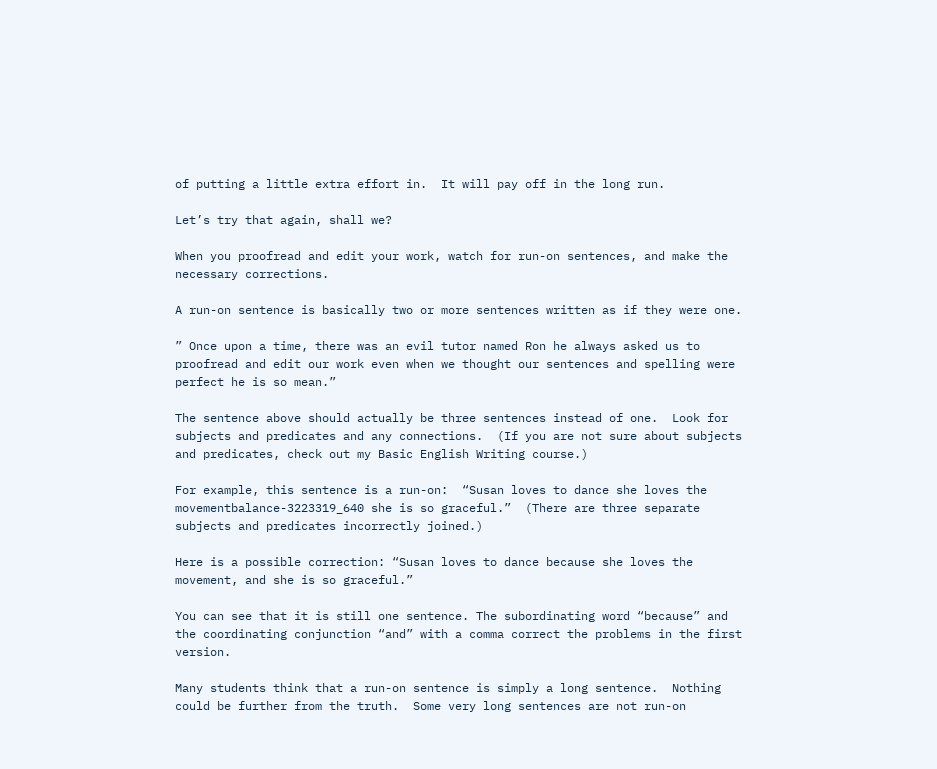of putting a little extra effort in.  It will pay off in the long run.

Let’s try that again, shall we?

When you proofread and edit your work, watch for run-on sentences, and make the necessary corrections.

A run-on sentence is basically two or more sentences written as if they were one.

” Once upon a time, there was an evil tutor named Ron he always asked us to proofread and edit our work even when we thought our sentences and spelling were perfect he is so mean.”

The sentence above should actually be three sentences instead of one.  Look for subjects and predicates and any connections.  (If you are not sure about subjects and predicates, check out my Basic English Writing course.)

For example, this sentence is a run-on:  “Susan loves to dance she loves the movementbalance-3223319_640 she is so graceful.”  (There are three separate subjects and predicates incorrectly joined.)

Here is a possible correction: “Susan loves to dance because she loves the movement, and she is so graceful.”

You can see that it is still one sentence. The subordinating word “because” and the coordinating conjunction “and” with a comma correct the problems in the first version.

Many students think that a run-on sentence is simply a long sentence.  Nothing could be further from the truth.  Some very long sentences are not run-on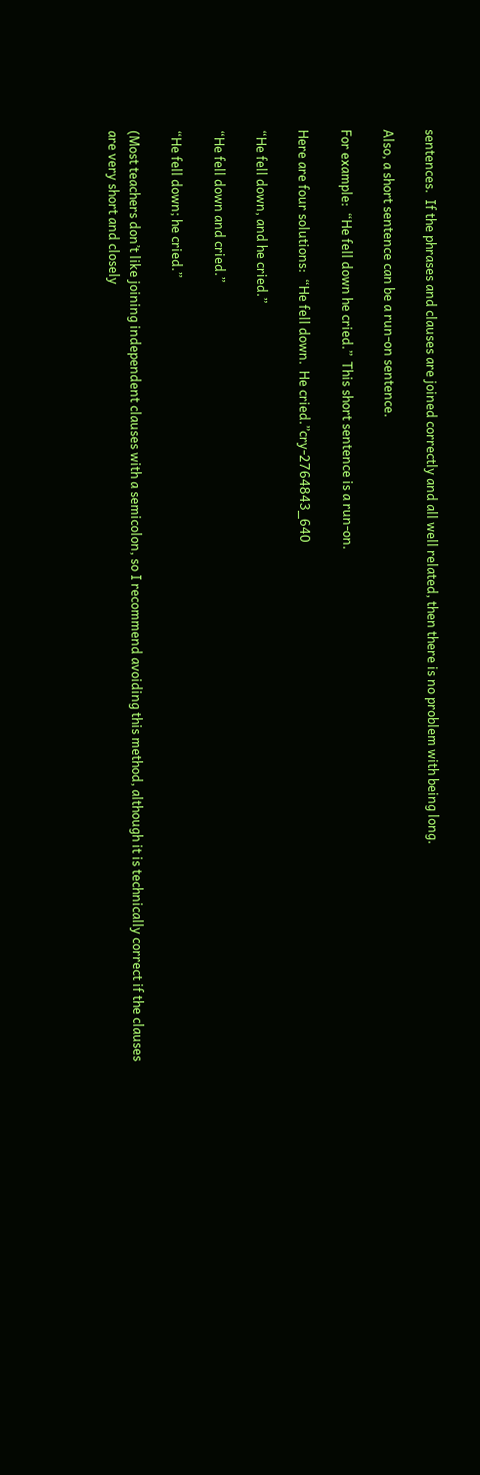sentences.  If the phrases and clauses are joined correctly and all well related, then there is no problem with being long.

Also, a short sentence can be a run-on sentence.

For example:  “He fell down he cried.”  This short sentence is a run-on.

Here are four solutions:  “He fell down.  He cried.”cry-2764843_640

“He fell down, and he cried.”

“He fell down and cried.”

“He fell down; he cried.”

(Most teachers don’t like joining independent clauses with a semicolon, so I recommend avoiding this method, although it is technically correct if the clauses are very short and closely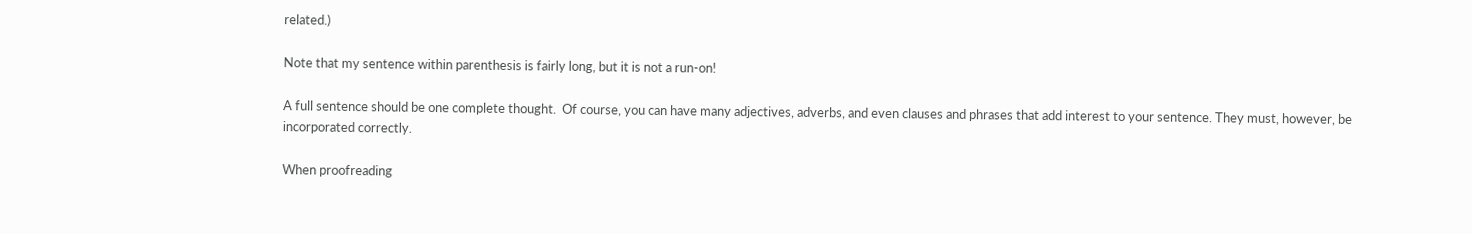related.)

Note that my sentence within parenthesis is fairly long, but it is not a run-on!

A full sentence should be one complete thought.  Of course, you can have many adjectives, adverbs, and even clauses and phrases that add interest to your sentence. They must, however, be incorporated correctly.

When proofreading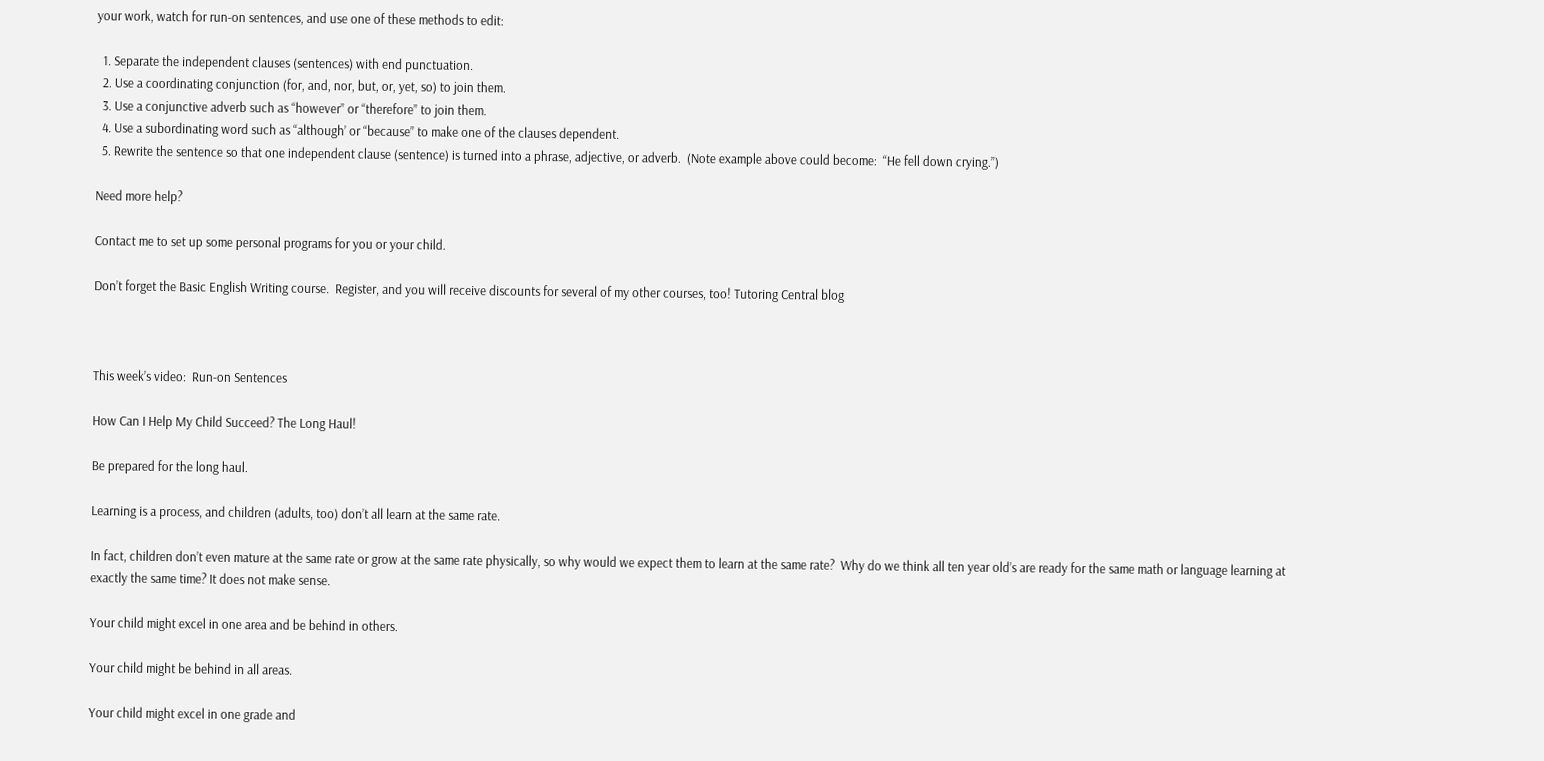your work, watch for run-on sentences, and use one of these methods to edit:

  1. Separate the independent clauses (sentences) with end punctuation.
  2. Use a coordinating conjunction (for, and, nor, but, or, yet, so) to join them.
  3. Use a conjunctive adverb such as “however” or “therefore” to join them.
  4. Use a subordinating word such as “although’ or “because” to make one of the clauses dependent.
  5. Rewrite the sentence so that one independent clause (sentence) is turned into a phrase, adjective, or adverb.  (Note example above could become:  “He fell down crying.”)

Need more help?

Contact me to set up some personal programs for you or your child.

Don’t forget the Basic English Writing course.  Register, and you will receive discounts for several of my other courses, too! Tutoring Central blog



This week’s video:  Run-on Sentences

How Can I Help My Child Succeed? The Long Haul!

Be prepared for the long haul.

Learning is a process, and children (adults, too) don’t all learn at the same rate.

In fact, children don’t even mature at the same rate or grow at the same rate physically, so why would we expect them to learn at the same rate?  Why do we think all ten year old’s are ready for the same math or language learning at exactly the same time? It does not make sense.

Your child might excel in one area and be behind in others.

Your child might be behind in all areas.

Your child might excel in one grade and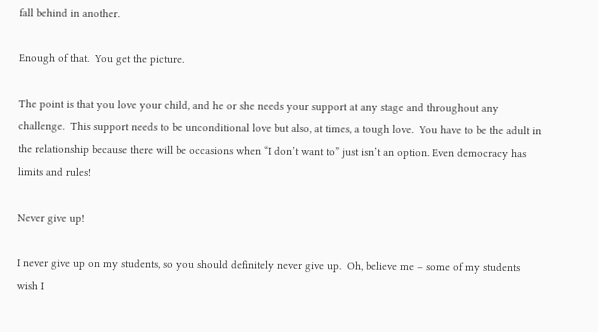fall behind in another.

Enough of that.  You get the picture.

The point is that you love your child, and he or she needs your support at any stage and throughout any challenge.  This support needs to be unconditional love but also, at times, a tough love.  You have to be the adult in the relationship because there will be occasions when “I don’t want to” just isn’t an option. Even democracy has limits and rules!

Never give up!

I never give up on my students, so you should definitely never give up.  Oh, believe me – some of my students wish I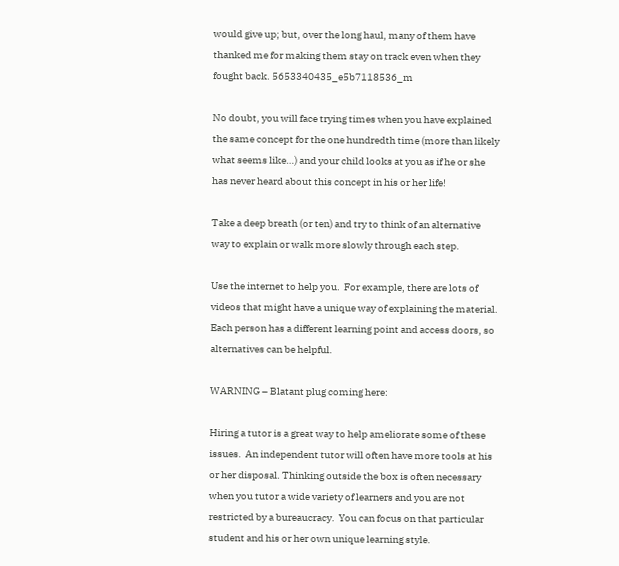would give up; but, over the long haul, many of them have thanked me for making them stay on track even when they fought back. 5653340435_e5b7118536_m

No doubt, you will face trying times when you have explained the same concept for the one hundredth time (more than likely what seems like…) and your child looks at you as if he or she has never heard about this concept in his or her life!

Take a deep breath (or ten) and try to think of an alternative way to explain or walk more slowly through each step.

Use the internet to help you.  For example, there are lots of videos that might have a unique way of explaining the material.  Each person has a different learning point and access doors, so alternatives can be helpful.

WARNING – Blatant plug coming here:

Hiring a tutor is a great way to help ameliorate some of these issues.  An independent tutor will often have more tools at his or her disposal. Thinking outside the box is often necessary when you tutor a wide variety of learners and you are not restricted by a bureaucracy.  You can focus on that particular student and his or her own unique learning style.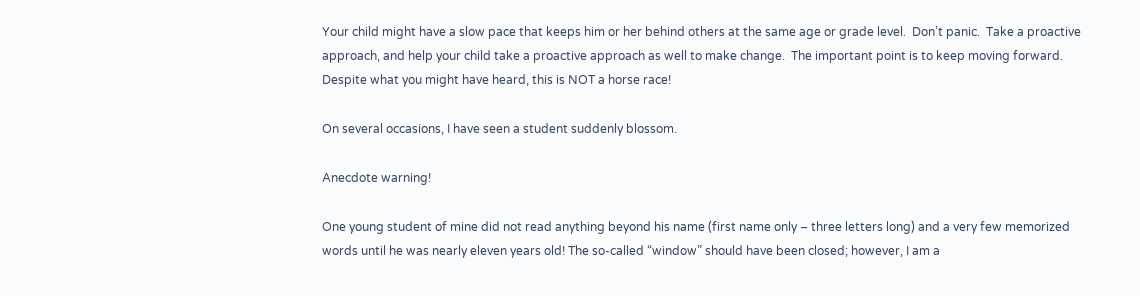Your child might have a slow pace that keeps him or her behind others at the same age or grade level.  Don’t panic.  Take a proactive approach, and help your child take a proactive approach as well to make change.  The important point is to keep moving forward.  Despite what you might have heard, this is NOT a horse race!

On several occasions, I have seen a student suddenly blossom.

Anecdote warning!

One young student of mine did not read anything beyond his name (first name only – three letters long) and a very few memorized words until he was nearly eleven years old! The so-called “window” should have been closed; however, I am a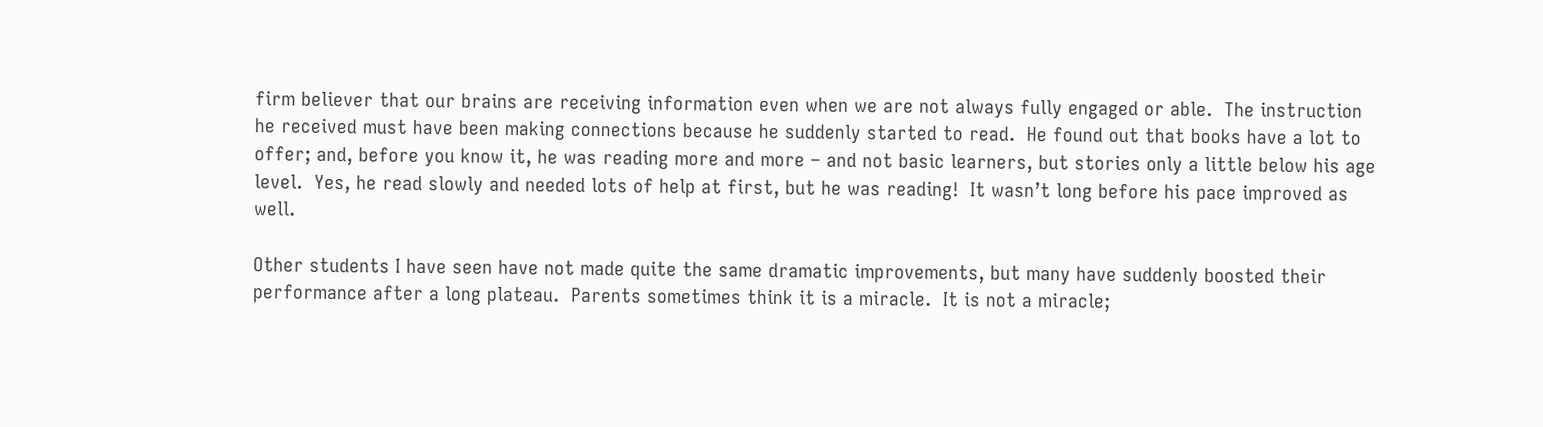firm believer that our brains are receiving information even when we are not always fully engaged or able.  The instruction he received must have been making connections because he suddenly started to read.  He found out that books have a lot to offer; and, before you know it, he was reading more and more – and not basic learners, but stories only a little below his age level.  Yes, he read slowly and needed lots of help at first, but he was reading!  It wasn’t long before his pace improved as well.

Other students I have seen have not made quite the same dramatic improvements, but many have suddenly boosted their performance after a long plateau.  Parents sometimes think it is a miracle.  It is not a miracle;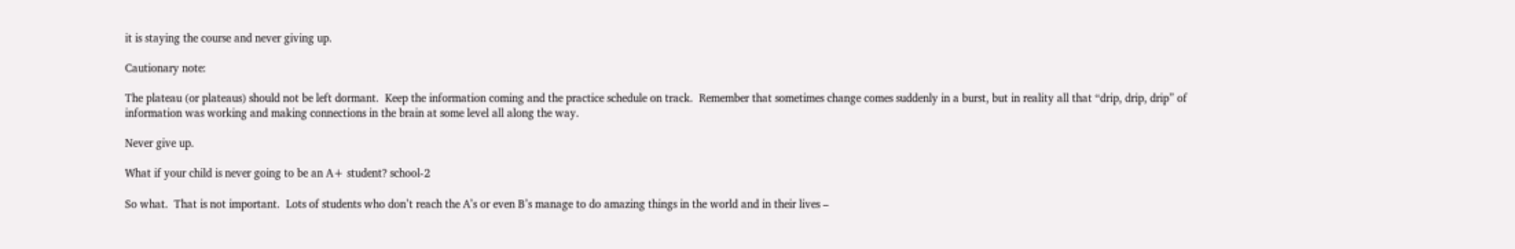it is staying the course and never giving up.

Cautionary note:

The plateau (or plateaus) should not be left dormant.  Keep the information coming and the practice schedule on track.  Remember that sometimes change comes suddenly in a burst, but in reality all that “drip, drip, drip” of information was working and making connections in the brain at some level all along the way.

Never give up.

What if your child is never going to be an A+ student? school-2

So what.  That is not important.  Lots of students who don’t reach the A’s or even B’s manage to do amazing things in the world and in their lives –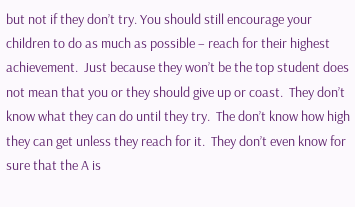but not if they don’t try. You should still encourage your children to do as much as possible – reach for their highest achievement.  Just because they won’t be the top student does not mean that you or they should give up or coast.  They don’t know what they can do until they try.  The don’t know how high they can get unless they reach for it.  They don’t even know for sure that the A is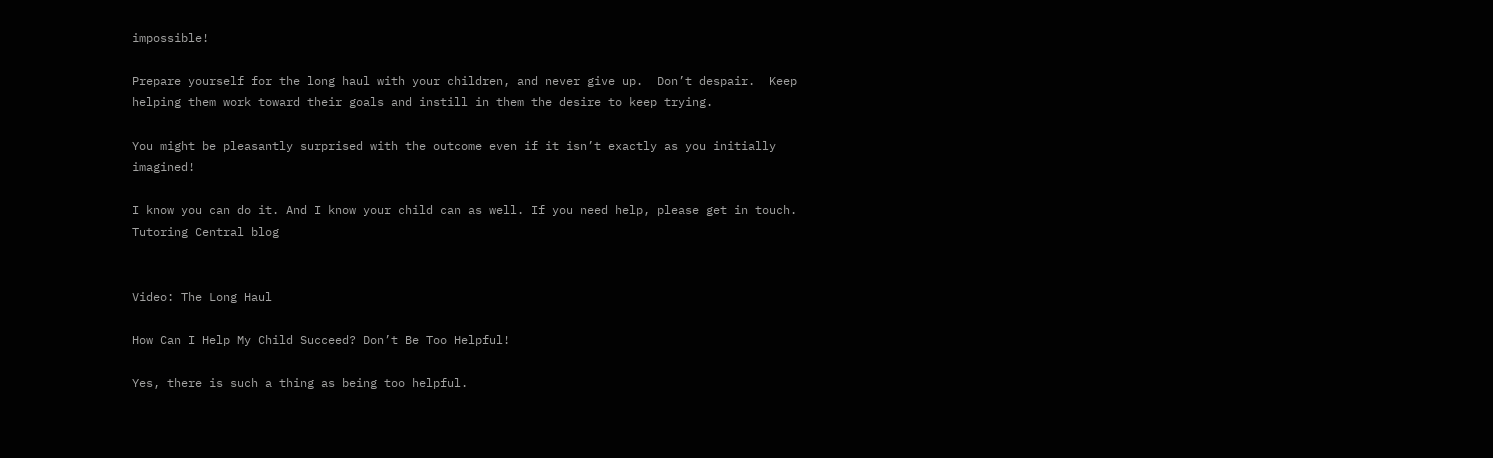impossible!

Prepare yourself for the long haul with your children, and never give up.  Don’t despair.  Keep helping them work toward their goals and instill in them the desire to keep trying.

You might be pleasantly surprised with the outcome even if it isn’t exactly as you initially imagined!

I know you can do it. And I know your child can as well. If you need help, please get in touch.  Tutoring Central blog


Video: The Long Haul

How Can I Help My Child Succeed? Don’t Be Too Helpful!

Yes, there is such a thing as being too helpful.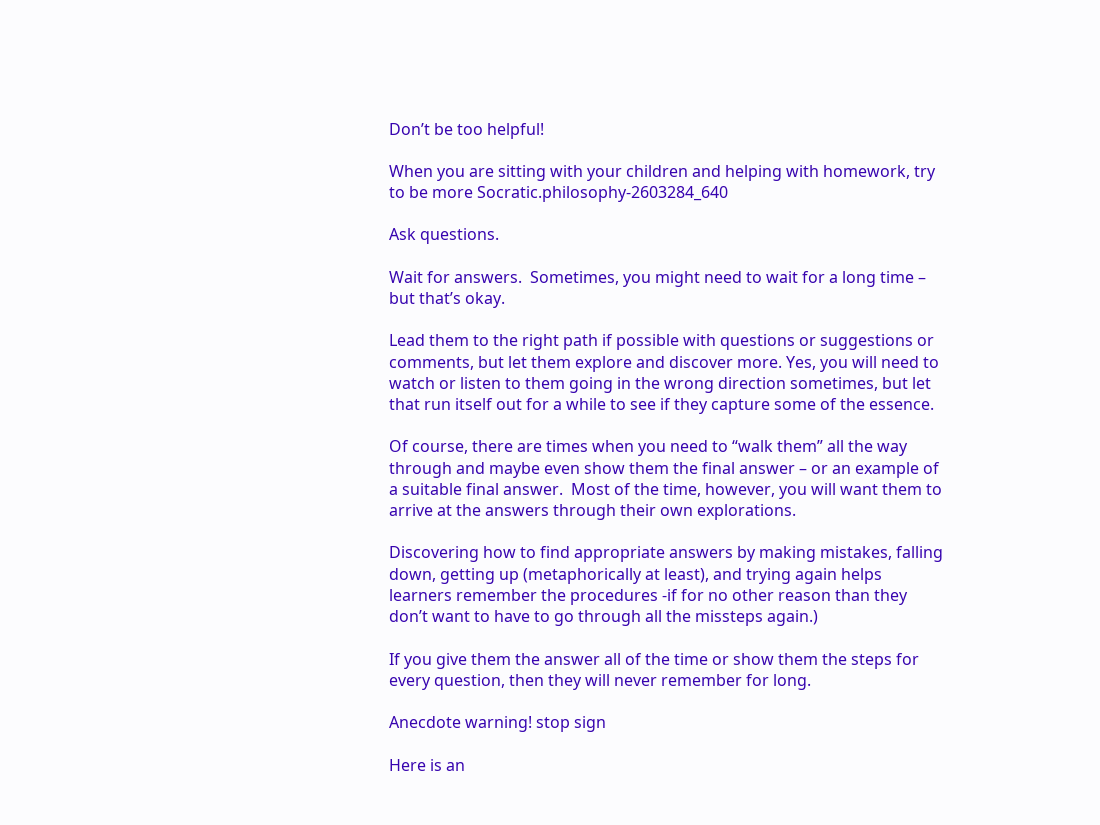Don’t be too helpful!

When you are sitting with your children and helping with homework, try to be more Socratic.philosophy-2603284_640

Ask questions.

Wait for answers.  Sometimes, you might need to wait for a long time – but that’s okay.

Lead them to the right path if possible with questions or suggestions or comments, but let them explore and discover more. Yes, you will need to watch or listen to them going in the wrong direction sometimes, but let that run itself out for a while to see if they capture some of the essence.

Of course, there are times when you need to “walk them” all the way through and maybe even show them the final answer – or an example of a suitable final answer.  Most of the time, however, you will want them to arrive at the answers through their own explorations.

Discovering how to find appropriate answers by making mistakes, falling down, getting up (metaphorically at least), and trying again helps learners remember the procedures -if for no other reason than they don’t want to have to go through all the missteps again.)

If you give them the answer all of the time or show them the steps for every question, then they will never remember for long.

Anecdote warning! stop sign

Here is an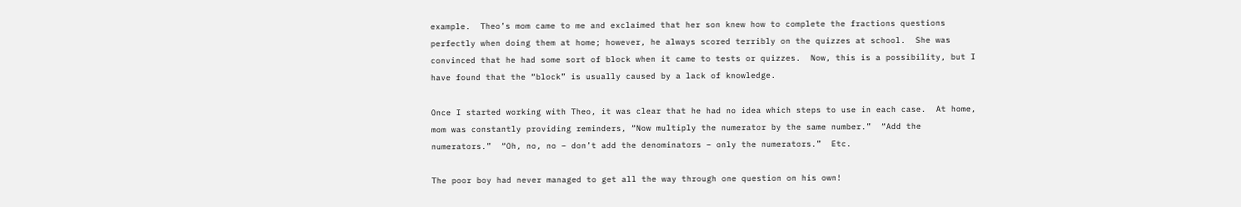example.  Theo’s mom came to me and exclaimed that her son knew how to complete the fractions questions perfectly when doing them at home; however, he always scored terribly on the quizzes at school.  She was convinced that he had some sort of block when it came to tests or quizzes.  Now, this is a possibility, but I have found that the “block” is usually caused by a lack of knowledge.

Once I started working with Theo, it was clear that he had no idea which steps to use in each case.  At home, mom was constantly providing reminders, “Now multiply the numerator by the same number.”  “Add the numerators.”  “Oh, no, no – don’t add the denominators – only the numerators.”  Etc.

The poor boy had never managed to get all the way through one question on his own!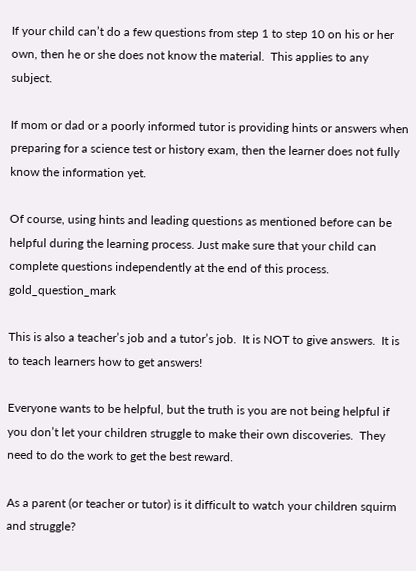If your child can’t do a few questions from step 1 to step 10 on his or her own, then he or she does not know the material.  This applies to any subject.

If mom or dad or a poorly informed tutor is providing hints or answers when preparing for a science test or history exam, then the learner does not fully know the information yet.

Of course, using hints and leading questions as mentioned before can be helpful during the learning process. Just make sure that your child can complete questions independently at the end of this process. gold_question_mark

This is also a teacher’s job and a tutor’s job.  It is NOT to give answers.  It is to teach learners how to get answers!

Everyone wants to be helpful, but the truth is you are not being helpful if you don’t let your children struggle to make their own discoveries.  They need to do the work to get the best reward.

As a parent (or teacher or tutor) is it difficult to watch your children squirm and struggle?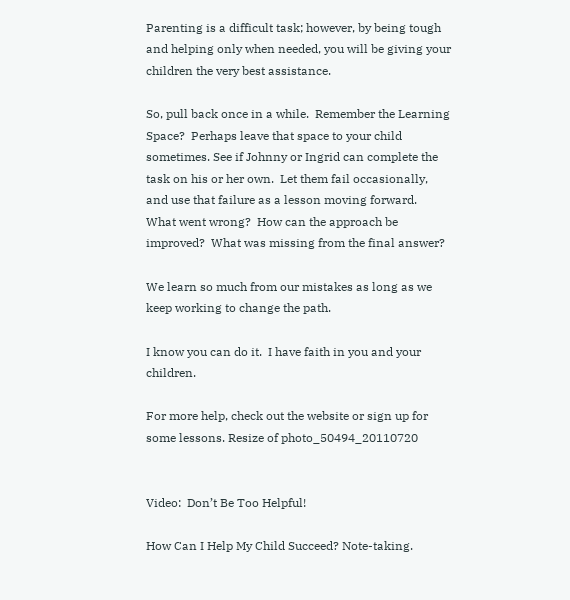Parenting is a difficult task; however, by being tough and helping only when needed, you will be giving your children the very best assistance.

So, pull back once in a while.  Remember the Learning Space?  Perhaps leave that space to your child sometimes. See if Johnny or Ingrid can complete the task on his or her own.  Let them fail occasionally, and use that failure as a lesson moving forward.  What went wrong?  How can the approach be improved?  What was missing from the final answer?

We learn so much from our mistakes as long as we keep working to change the path.

I know you can do it.  I have faith in you and your children.

For more help, check out the website or sign up for some lessons. Resize of photo_50494_20110720


Video:  Don’t Be Too Helpful!

How Can I Help My Child Succeed? Note-taking.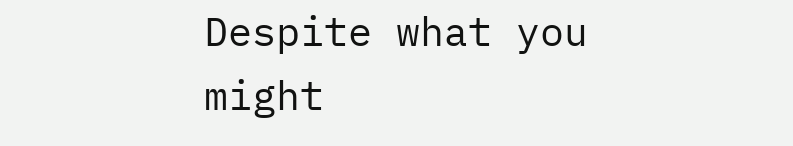Despite what you might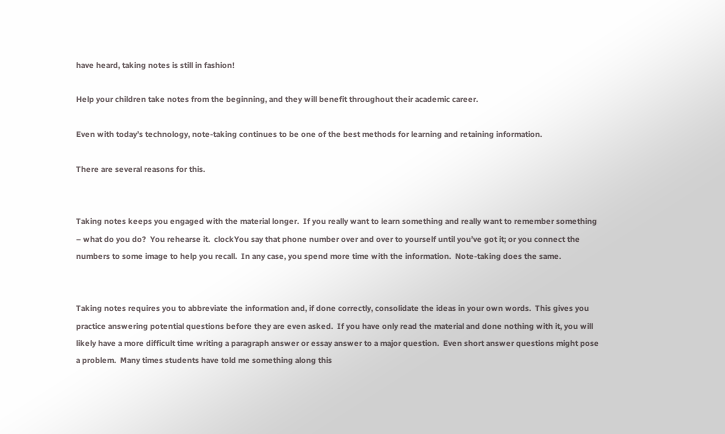have heard, taking notes is still in fashion!

Help your children take notes from the beginning, and they will benefit throughout their academic career.

Even with today’s technology, note-taking continues to be one of the best methods for learning and retaining information.

There are several reasons for this.


Taking notes keeps you engaged with the material longer.  If you really want to learn something and really want to remember something – what do you do?  You rehearse it.  clockYou say that phone number over and over to yourself until you’ve got it; or you connect the numbers to some image to help you recall.  In any case, you spend more time with the information.  Note-taking does the same.


Taking notes requires you to abbreviate the information and, if done correctly, consolidate the ideas in your own words.  This gives you practice answering potential questions before they are even asked.  If you have only read the material and done nothing with it, you will likely have a more difficult time writing a paragraph answer or essay answer to a major question.  Even short answer questions might pose a problem.  Many times students have told me something along this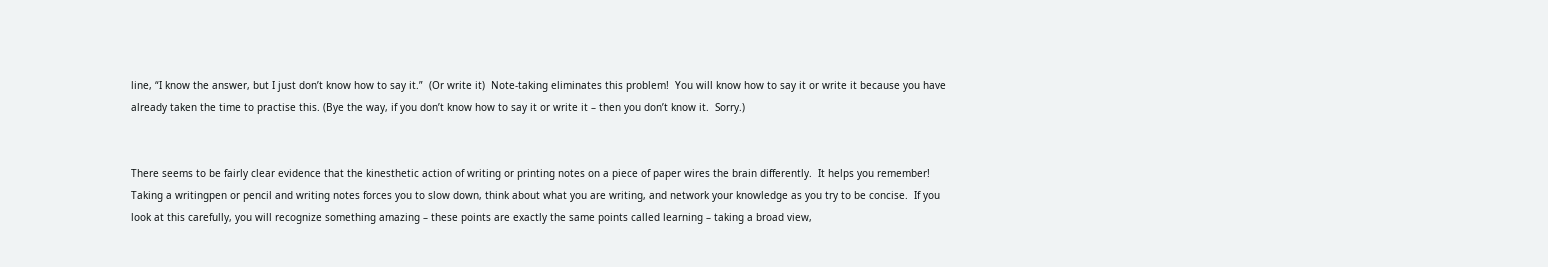line, “I know the answer, but I just don’t know how to say it.”  (Or write it)  Note-taking eliminates this problem!  You will know how to say it or write it because you have already taken the time to practise this. (Bye the way, if you don’t know how to say it or write it – then you don’t know it.  Sorry.)


There seems to be fairly clear evidence that the kinesthetic action of writing or printing notes on a piece of paper wires the brain differently.  It helps you remember!  Taking a writingpen or pencil and writing notes forces you to slow down, think about what you are writing, and network your knowledge as you try to be concise.  If you look at this carefully, you will recognize something amazing – these points are exactly the same points called learning – taking a broad view,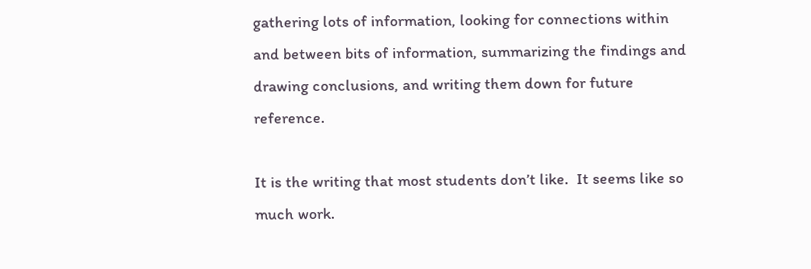gathering lots of information, looking for connections within and between bits of information, summarizing the findings and drawing conclusions, and writing them down for future reference.

It is the writing that most students don’t like.  It seems like so much work.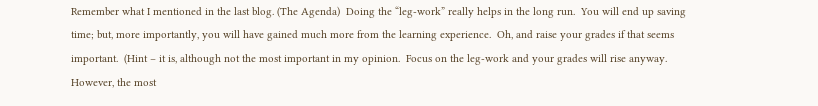Remember what I mentioned in the last blog. (The Agenda)  Doing the “leg-work” really helps in the long run.  You will end up saving time; but, more importantly, you will have gained much more from the learning experience.  Oh, and raise your grades if that seems important.  (Hint – it is, although not the most important in my opinion.  Focus on the leg-work and your grades will rise anyway.  However, the most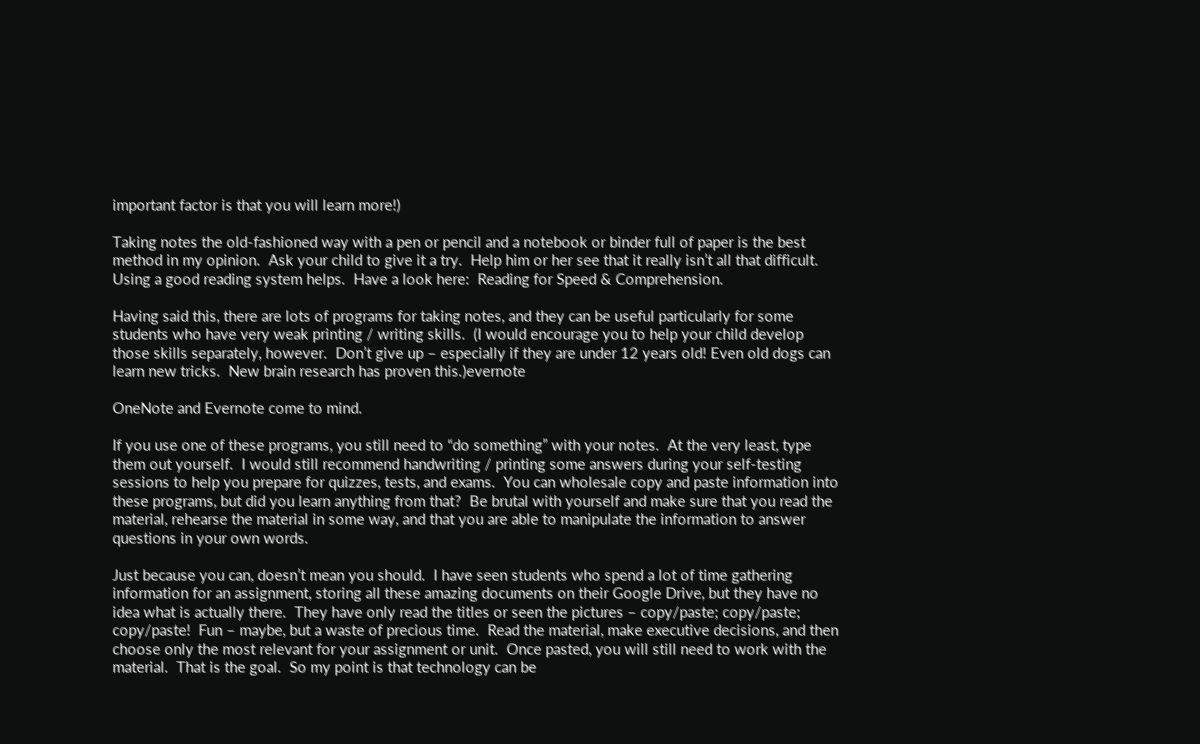important factor is that you will learn more!)

Taking notes the old-fashioned way with a pen or pencil and a notebook or binder full of paper is the best method in my opinion.  Ask your child to give it a try.  Help him or her see that it really isn’t all that difficult.   Using a good reading system helps.  Have a look here:  Reading for Speed & Comprehension.

Having said this, there are lots of programs for taking notes, and they can be useful particularly for some students who have very weak printing / writing skills.  (I would encourage you to help your child develop those skills separately, however.  Don’t give up – especially if they are under 12 years old! Even old dogs can learn new tricks.  New brain research has proven this.)evernote

OneNote and Evernote come to mind.

If you use one of these programs, you still need to “do something” with your notes.  At the very least, type them out yourself.  I would still recommend handwriting / printing some answers during your self-testing sessions to help you prepare for quizzes, tests, and exams.  You can wholesale copy and paste information into these programs, but did you learn anything from that?  Be brutal with yourself and make sure that you read the material, rehearse the material in some way, and that you are able to manipulate the information to answer questions in your own words.

Just because you can, doesn’t mean you should.  I have seen students who spend a lot of time gathering information for an assignment, storing all these amazing documents on their Google Drive, but they have no idea what is actually there.  They have only read the titles or seen the pictures – copy/paste; copy/paste; copy/paste!  Fun – maybe, but a waste of precious time.  Read the material, make executive decisions, and then choose only the most relevant for your assignment or unit.  Once pasted, you will still need to work with the material.  That is the goal.  So my point is that technology can be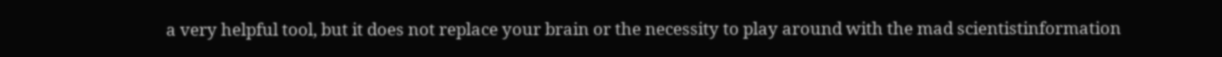a very helpful tool, but it does not replace your brain or the necessity to play around with the mad scientistinformation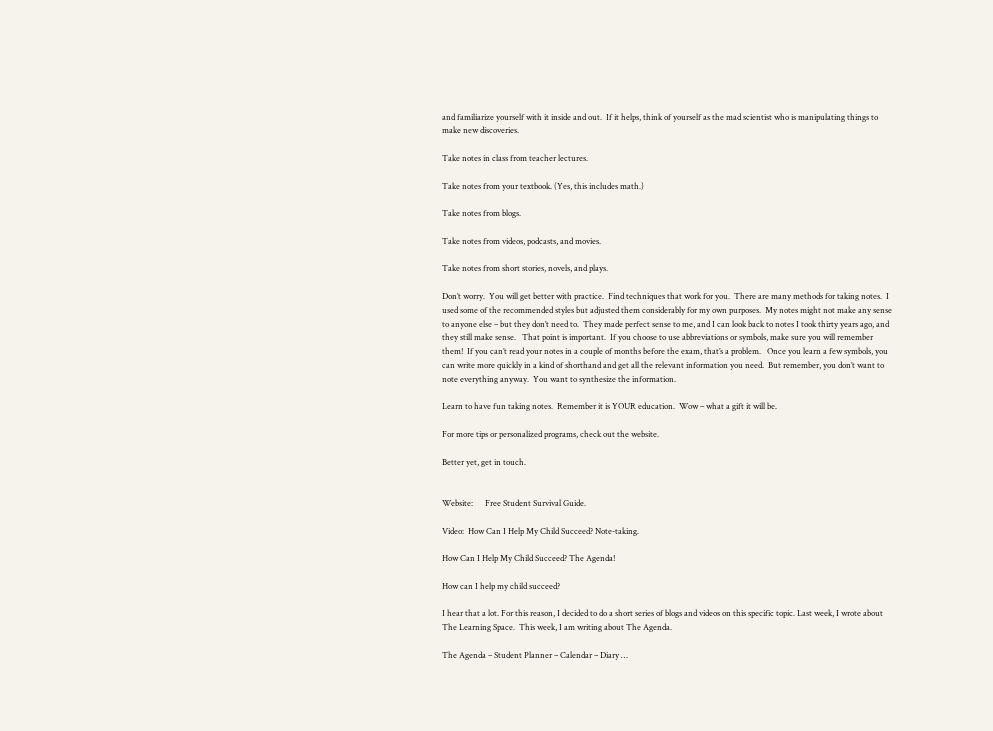and familiarize yourself with it inside and out.  If it helps, think of yourself as the mad scientist who is manipulating things to make new discoveries.

Take notes in class from teacher lectures.

Take notes from your textbook. (Yes, this includes math.)

Take notes from blogs.

Take notes from videos, podcasts, and movies.

Take notes from short stories, novels, and plays.

Don’t worry.  You will get better with practice.  Find techniques that work for you.  There are many methods for taking notes.  I used some of the recommended styles but adjusted them considerably for my own purposes.  My notes might not make any sense to anyone else – but they don’t need to.  They made perfect sense to me, and I can look back to notes I took thirty years ago, and they still make sense.   That point is important.  If you choose to use abbreviations or symbols, make sure you will remember them!  If you can’t read your notes in a couple of months before the exam, that’s a problem.   Once you learn a few symbols, you can write more quickly in a kind of shorthand and get all the relevant information you need.  But remember, you don’t want to note everything anyway.  You want to synthesize the information.

Learn to have fun taking notes.  Remember it is YOUR education.  Wow – what a gift it will be.

For more tips or personalized programs, check out the website.

Better yet, get in touch.


Website:      Free Student Survival Guide.

Video:  How Can I Help My Child Succeed? Note-taking.

How Can I Help My Child Succeed? The Agenda!

How can I help my child succeed?

I hear that a lot. For this reason, I decided to do a short series of blogs and videos on this specific topic. Last week, I wrote about The Learning Space.  This week, I am writing about The Agenda.

The Agenda – Student Planner – Calendar – Diary …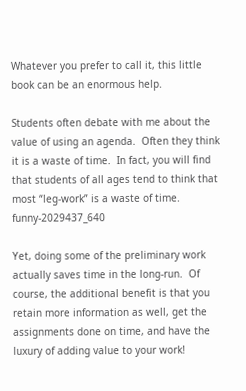Whatever you prefer to call it, this little book can be an enormous help.

Students often debate with me about the value of using an agenda.  Often they think it is a waste of time.  In fact, you will find that students of all ages tend to think that most “leg-work” is a waste of time. funny-2029437_640

Yet, doing some of the preliminary work actually saves time in the long-run.  Of course, the additional benefit is that you retain more information as well, get the assignments done on time, and have the luxury of adding value to your work!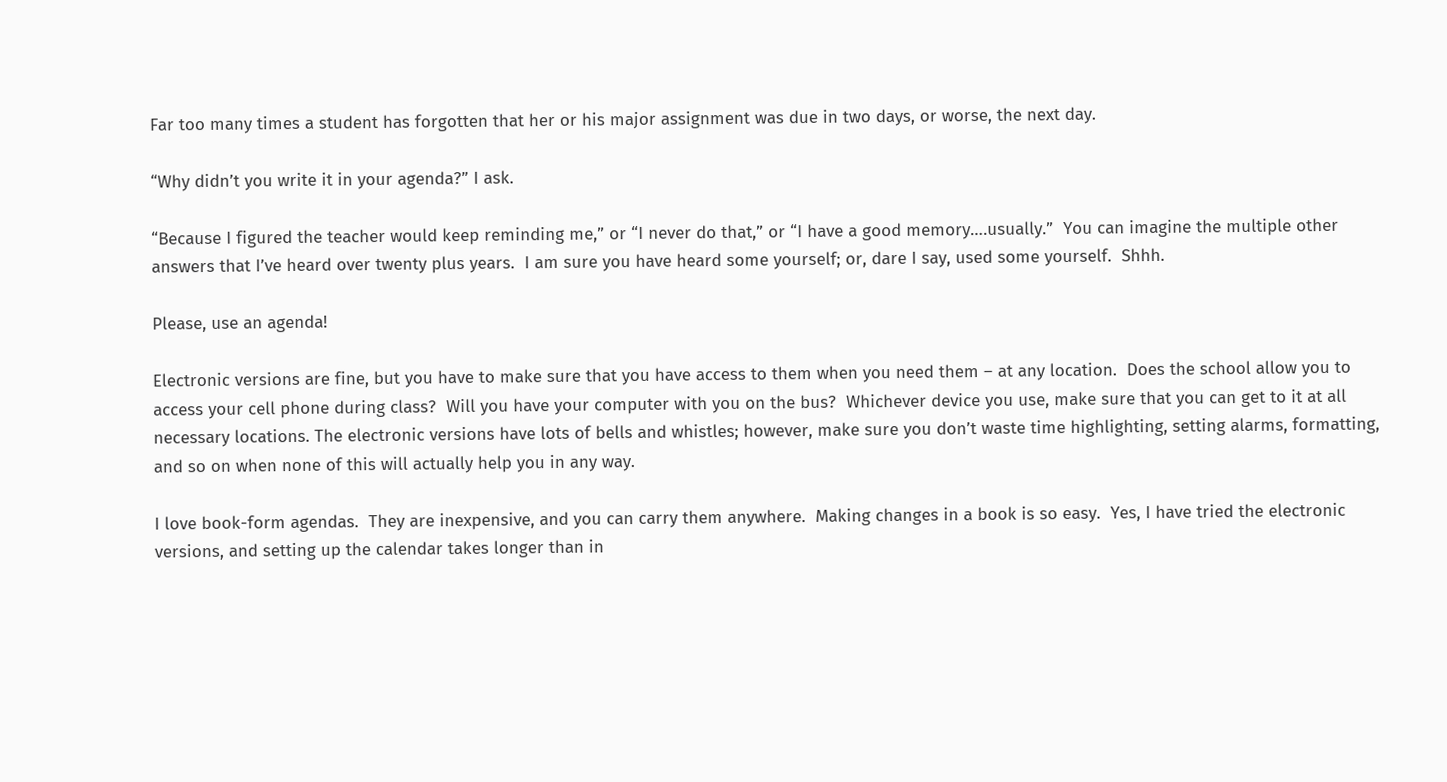Far too many times a student has forgotten that her or his major assignment was due in two days, or worse, the next day.

“Why didn’t you write it in your agenda?” I ask.

“Because I figured the teacher would keep reminding me,” or “I never do that,” or “I have a good memory….usually.”  You can imagine the multiple other answers that I’ve heard over twenty plus years.  I am sure you have heard some yourself; or, dare I say, used some yourself.  Shhh.

Please, use an agenda!

Electronic versions are fine, but you have to make sure that you have access to them when you need them – at any location.  Does the school allow you to access your cell phone during class?  Will you have your computer with you on the bus?  Whichever device you use, make sure that you can get to it at all necessary locations. The electronic versions have lots of bells and whistles; however, make sure you don’t waste time highlighting, setting alarms, formatting, and so on when none of this will actually help you in any way.

I love book-form agendas.  They are inexpensive, and you can carry them anywhere.  Making changes in a book is so easy.  Yes, I have tried the electronic versions, and setting up the calendar takes longer than in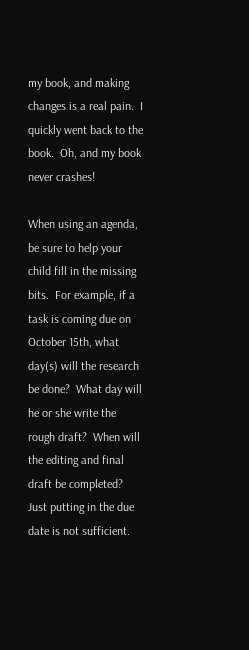my book, and making changes is a real pain.  I quickly went back to the book.  Oh, and my book never crashes!

When using an agenda, be sure to help your child fill in the missing bits.  For example, if a task is coming due on October 15th, what day(s) will the research be done?  What day will he or she write the rough draft?  When will the editing and final draft be completed?  Just putting in the due date is not sufficient.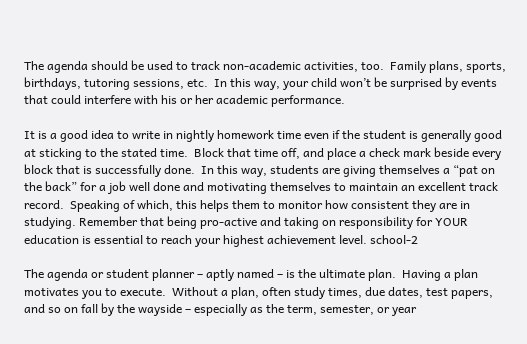The agenda should be used to track non-academic activities, too.  Family plans, sports, birthdays, tutoring sessions, etc.  In this way, your child won’t be surprised by events that could interfere with his or her academic performance.

It is a good idea to write in nightly homework time even if the student is generally good at sticking to the stated time.  Block that time off, and place a check mark beside every block that is successfully done.  In this way, students are giving themselves a “pat on the back” for a job well done and motivating themselves to maintain an excellent track record.  Speaking of which, this helps them to monitor how consistent they are in studying. Remember that being pro-active and taking on responsibility for YOUR education is essential to reach your highest achievement level. school-2

The agenda or student planner – aptly named – is the ultimate plan.  Having a plan motivates you to execute.  Without a plan, often study times, due dates, test papers, and so on fall by the wayside – especially as the term, semester, or year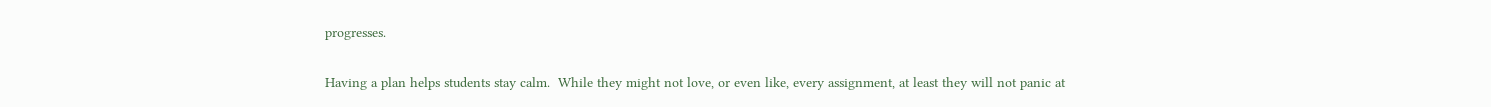progresses.

Having a plan helps students stay calm.  While they might not love, or even like, every assignment, at least they will not panic at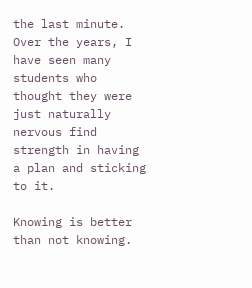the last minute. Over the years, I have seen many students who thought they were just naturally nervous find strength in having a plan and sticking to it.

Knowing is better than not knowing.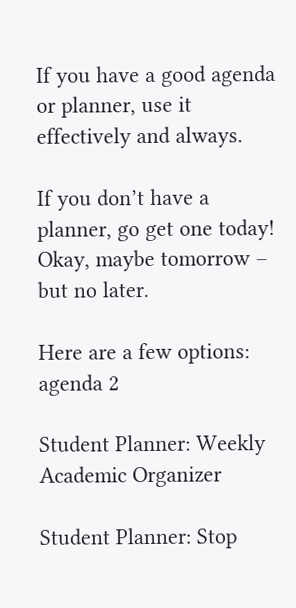If you have a good agenda or planner, use it effectively and always.

If you don’t have a planner, go get one today!  Okay, maybe tomorrow – but no later.

Here are a few options: agenda 2

Student Planner: Weekly Academic Organizer

Student Planner: Stop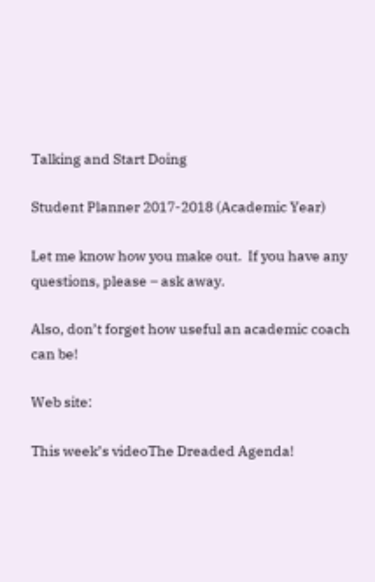Talking and Start Doing

Student Planner 2017-2018 (Academic Year)

Let me know how you make out.  If you have any questions, please – ask away.

Also, don’t forget how useful an academic coach can be!

Web site:

This week’s videoThe Dreaded Agenda!